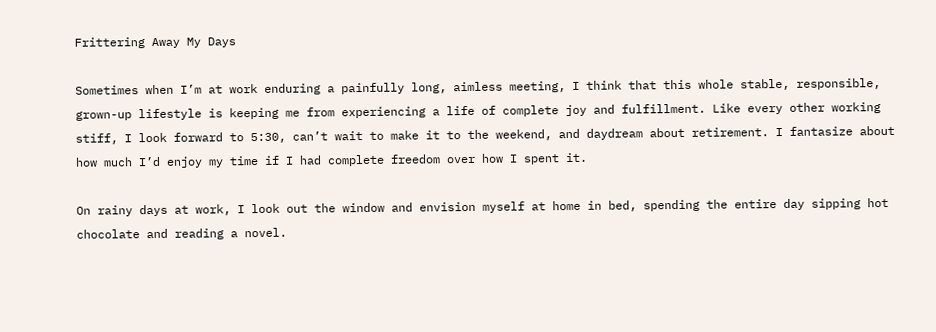Frittering Away My Days

Sometimes when I’m at work enduring a painfully long, aimless meeting, I think that this whole stable, responsible, grown-up lifestyle is keeping me from experiencing a life of complete joy and fulfillment. Like every other working stiff, I look forward to 5:30, can’t wait to make it to the weekend, and daydream about retirement. I fantasize about how much I’d enjoy my time if I had complete freedom over how I spent it.

On rainy days at work, I look out the window and envision myself at home in bed, spending the entire day sipping hot chocolate and reading a novel.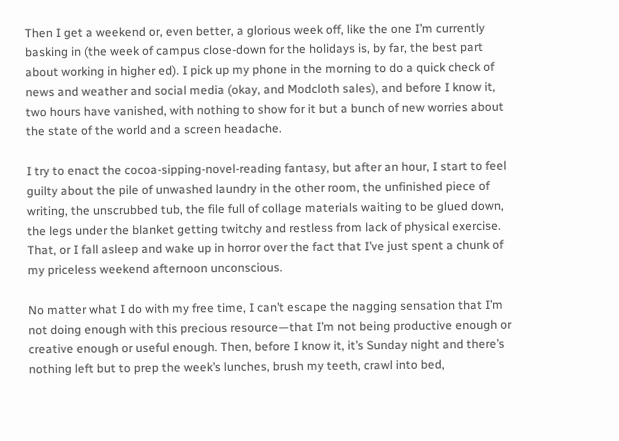Then I get a weekend or, even better, a glorious week off, like the one I’m currently basking in (the week of campus close-down for the holidays is, by far, the best part about working in higher ed). I pick up my phone in the morning to do a quick check of news and weather and social media (okay, and Modcloth sales), and before I know it, two hours have vanished, with nothing to show for it but a bunch of new worries about the state of the world and a screen headache.

I try to enact the cocoa-sipping-novel-reading fantasy, but after an hour, I start to feel guilty about the pile of unwashed laundry in the other room, the unfinished piece of writing, the unscrubbed tub, the file full of collage materials waiting to be glued down, the legs under the blanket getting twitchy and restless from lack of physical exercise. That, or I fall asleep and wake up in horror over the fact that I’ve just spent a chunk of my priceless weekend afternoon unconscious.

No matter what I do with my free time, I can’t escape the nagging sensation that I’m not doing enough with this precious resource—that I’m not being productive enough or creative enough or useful enough. Then, before I know it, it’s Sunday night and there’s nothing left but to prep the week’s lunches, brush my teeth, crawl into bed,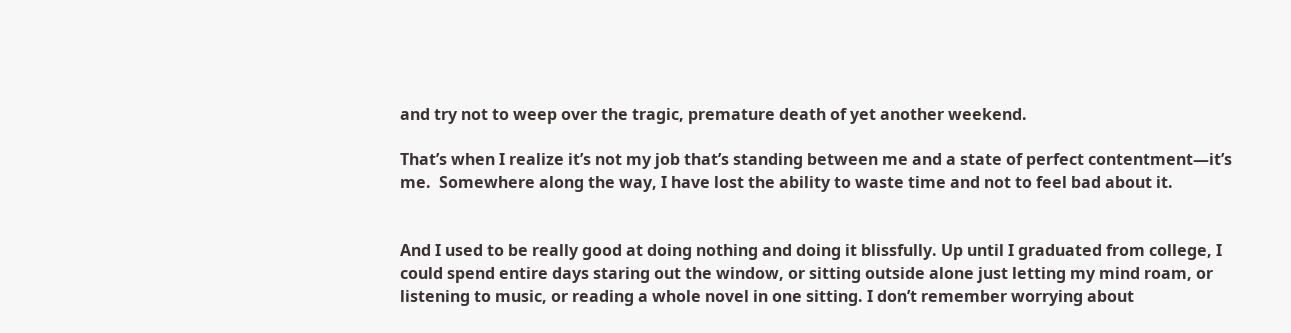and try not to weep over the tragic, premature death of yet another weekend.

That’s when I realize it’s not my job that’s standing between me and a state of perfect contentment—it’s me.  Somewhere along the way, I have lost the ability to waste time and not to feel bad about it.


And I used to be really good at doing nothing and doing it blissfully. Up until I graduated from college, I could spend entire days staring out the window, or sitting outside alone just letting my mind roam, or listening to music, or reading a whole novel in one sitting. I don’t remember worrying about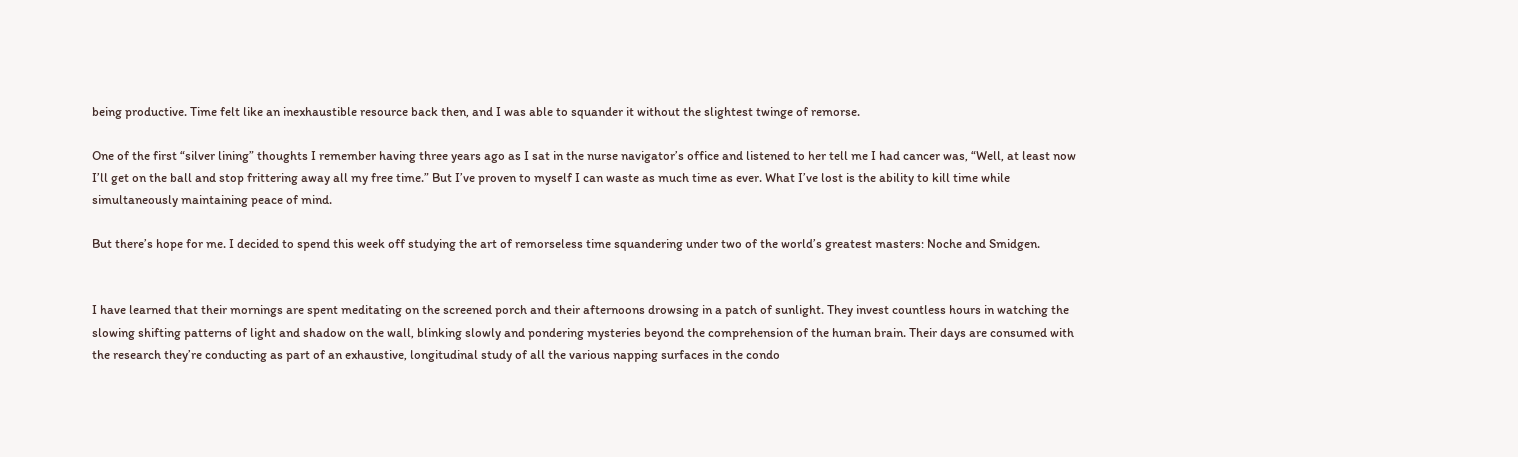being productive. Time felt like an inexhaustible resource back then, and I was able to squander it without the slightest twinge of remorse.

One of the first “silver lining” thoughts I remember having three years ago as I sat in the nurse navigator’s office and listened to her tell me I had cancer was, “Well, at least now I’ll get on the ball and stop frittering away all my free time.” But I’ve proven to myself I can waste as much time as ever. What I’ve lost is the ability to kill time while simultaneously maintaining peace of mind.

But there’s hope for me. I decided to spend this week off studying the art of remorseless time squandering under two of the world’s greatest masters: Noche and Smidgen.


I have learned that their mornings are spent meditating on the screened porch and their afternoons drowsing in a patch of sunlight. They invest countless hours in watching the slowing shifting patterns of light and shadow on the wall, blinking slowly and pondering mysteries beyond the comprehension of the human brain. Their days are consumed with the research they’re conducting as part of an exhaustive, longitudinal study of all the various napping surfaces in the condo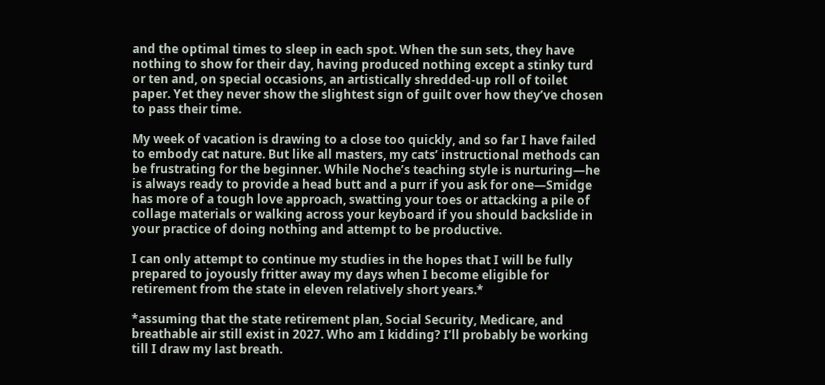and the optimal times to sleep in each spot. When the sun sets, they have nothing to show for their day, having produced nothing except a stinky turd or ten and, on special occasions, an artistically shredded-up roll of toilet paper. Yet they never show the slightest sign of guilt over how they’ve chosen to pass their time.

My week of vacation is drawing to a close too quickly, and so far I have failed to embody cat nature. But like all masters, my cats’ instructional methods can be frustrating for the beginner. While Noche’s teaching style is nurturing—he is always ready to provide a head butt and a purr if you ask for one—Smidge has more of a tough love approach, swatting your toes or attacking a pile of collage materials or walking across your keyboard if you should backslide in your practice of doing nothing and attempt to be productive.

I can only attempt to continue my studies in the hopes that I will be fully prepared to joyously fritter away my days when I become eligible for retirement from the state in eleven relatively short years.*

*assuming that the state retirement plan, Social Security, Medicare, and breathable air still exist in 2027. Who am I kidding? I’ll probably be working till I draw my last breath.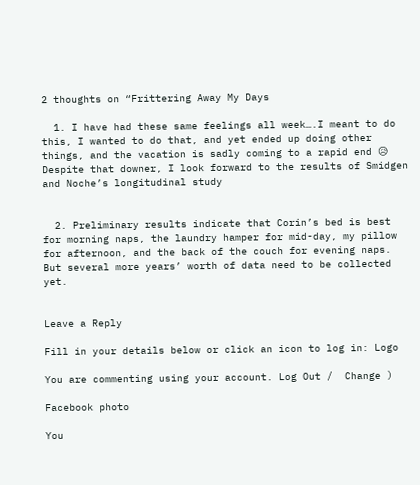2 thoughts on “Frittering Away My Days

  1. I have had these same feelings all week….I meant to do this, I wanted to do that, and yet ended up doing other things, and the vacation is sadly coming to a rapid end 😥 Despite that downer, I look forward to the results of Smidgen and Noche’s longitudinal study


  2. Preliminary results indicate that Corin’s bed is best for morning naps, the laundry hamper for mid-day, my pillow for afternoon, and the back of the couch for evening naps. But several more years’ worth of data need to be collected yet.


Leave a Reply

Fill in your details below or click an icon to log in: Logo

You are commenting using your account. Log Out /  Change )

Facebook photo

You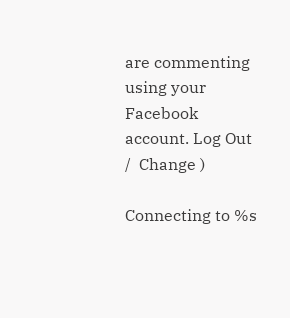are commenting using your Facebook account. Log Out /  Change )

Connecting to %s